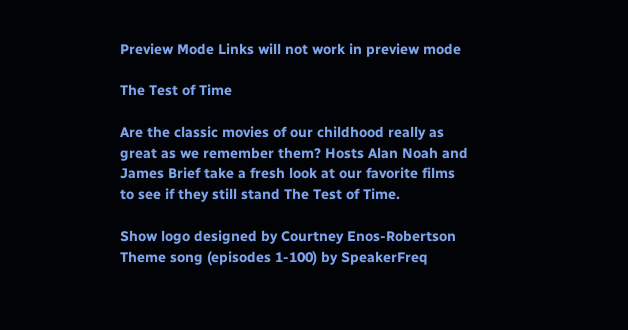Preview Mode Links will not work in preview mode

The Test of Time

Are the classic movies of our childhood really as great as we remember them? Hosts Alan Noah and James Brief take a fresh look at our favorite films to see if they still stand The Test of Time.

Show logo designed by Courtney Enos-Robertson
Theme song (episodes 1-100) by SpeakerFreq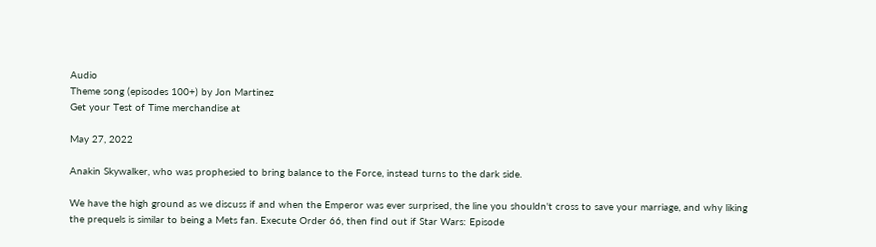Audio
Theme song (episodes 100+) by Jon Martinez
Get your Test of Time merchandise at

May 27, 2022

Anakin Skywalker, who was prophesied to bring balance to the Force, instead turns to the dark side.

We have the high ground as we discuss if and when the Emperor was ever surprised, the line you shouldn't cross to save your marriage, and why liking the prequels is similar to being a Mets fan. Execute Order 66, then find out if Star Wars: Episode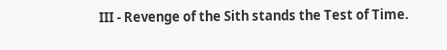III - Revenge of the Sith stands the Test of Time.